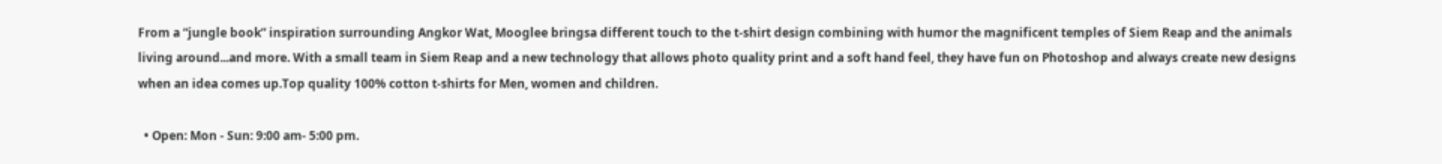From a “jungle book” inspiration surrounding Angkor Wat, Mooglee bringsa different touch to the t-shirt design combining with humor the magnificent temples of Siem Reap and the animals living around...and more. With a small team in Siem Reap and a new technology that allows photo quality print and a soft hand feel, they have fun on Photoshop and always create new designs when an idea comes up.Top quality 100% cotton t-shirts for Men, women and children.

  • Open: Mon - Sun: 9:00 am- 5:00 pm.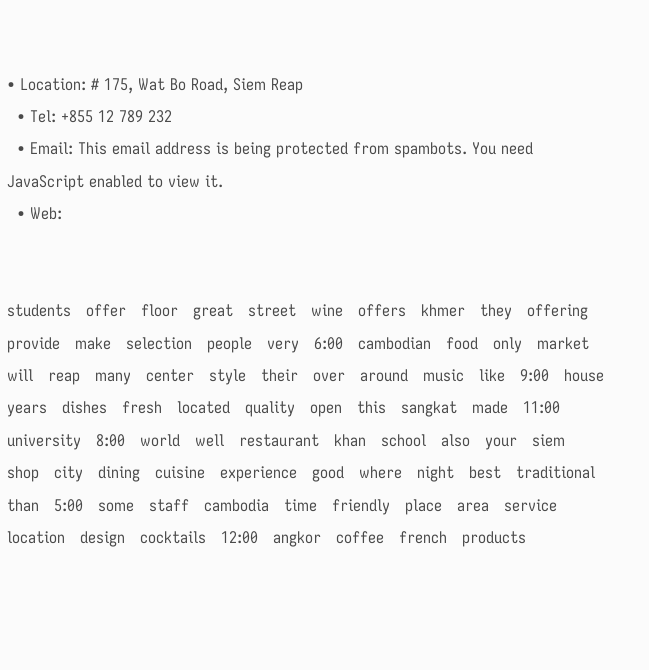• Location: # 175, Wat Bo Road, Siem Reap
  • Tel: +855 12 789 232
  • Email: This email address is being protected from spambots. You need JavaScript enabled to view it.
  • Web:


students   offer   floor   great   street   wine   offers   khmer   they   offering   provide   make   selection   people   very   6:00   cambodian   food   only   market   will   reap   many   center   style   their   over   around   music   like   9:00   house   years   dishes   fresh   located   quality   open   this   sangkat   made   11:00   university   8:00   world   well   restaurant   khan   school   also   your   siem   shop   city   dining   cuisine   experience   good   where   night   best   traditional   than   5:00   some   staff   cambodia   time   friendly   place   area   service   location   design   cocktails   12:00   angkor   coffee   french   products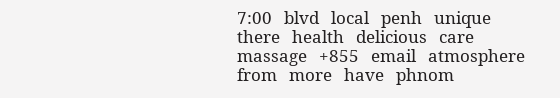7:00   blvd   local   penh   unique   there   health   delicious   care   massage   +855   email   atmosphere   from   more   have   phnom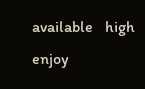available   high   enjoy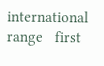international   range   first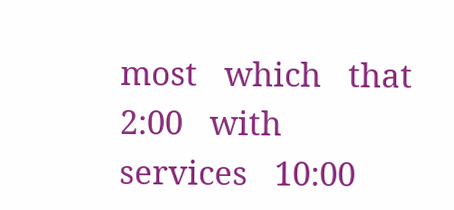most   which   that   2:00   with   services   10:00